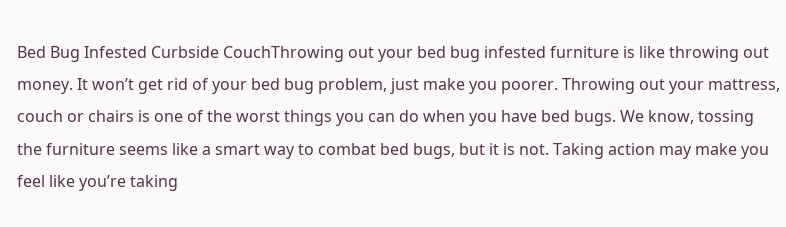Bed Bug Infested Curbside CouchThrowing out your bed bug infested furniture is like throwing out money. It won’t get rid of your bed bug problem, just make you poorer. Throwing out your mattress, couch or chairs is one of the worst things you can do when you have bed bugs. We know, tossing the furniture seems like a smart way to combat bed bugs, but it is not. Taking action may make you feel like you’re taking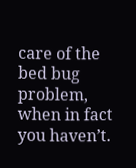care of the bed bug problem, when in fact you haven’t.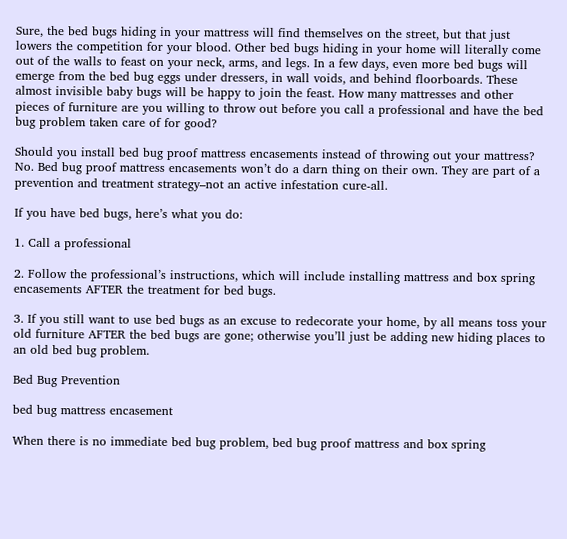Sure, the bed bugs hiding in your mattress will find themselves on the street, but that just lowers the competition for your blood. Other bed bugs hiding in your home will literally come out of the walls to feast on your neck, arms, and legs. In a few days, even more bed bugs will emerge from the bed bug eggs under dressers, in wall voids, and behind floorboards. These almost invisible baby bugs will be happy to join the feast. How many mattresses and other pieces of furniture are you willing to throw out before you call a professional and have the bed bug problem taken care of for good?

Should you install bed bug proof mattress encasements instead of throwing out your mattress? No. Bed bug proof mattress encasements won’t do a darn thing on their own. They are part of a prevention and treatment strategy–not an active infestation cure-all.

If you have bed bugs, here’s what you do:

1. Call a professional

2. Follow the professional’s instructions, which will include installing mattress and box spring encasements AFTER the treatment for bed bugs.

3. If you still want to use bed bugs as an excuse to redecorate your home, by all means toss your old furniture AFTER the bed bugs are gone; otherwise you’ll just be adding new hiding places to an old bed bug problem.

Bed Bug Prevention

bed bug mattress encasement

When there is no immediate bed bug problem, bed bug proof mattress and box spring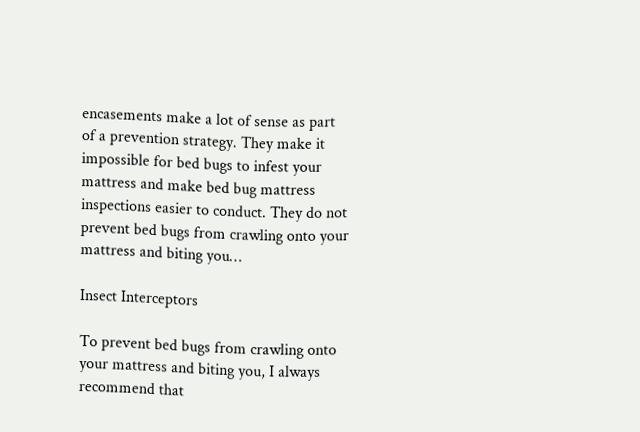encasements make a lot of sense as part of a prevention strategy. They make it impossible for bed bugs to infest your mattress and make bed bug mattress inspections easier to conduct. They do not prevent bed bugs from crawling onto your mattress and biting you…

Insect Interceptors

To prevent bed bugs from crawling onto your mattress and biting you, I always recommend that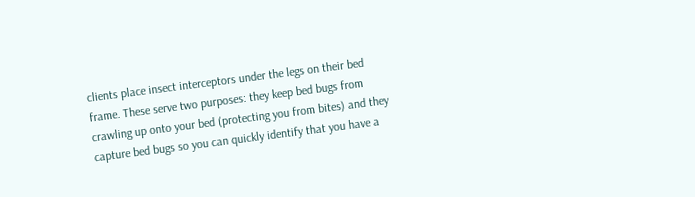clients place insect interceptors under the legs on their bed frame. These serve two purposes: they keep bed bugs from crawling up onto your bed (protecting you from bites) and they capture bed bugs so you can quickly identify that you have a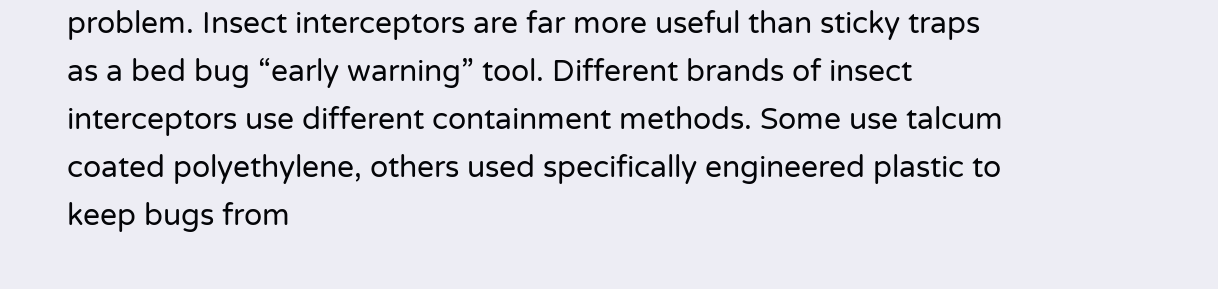problem. Insect interceptors are far more useful than sticky traps as a bed bug “early warning” tool. Different brands of insect interceptors use different containment methods. Some use talcum coated polyethylene, others used specifically engineered plastic to keep bugs from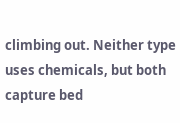climbing out. Neither type uses chemicals, but both capture bed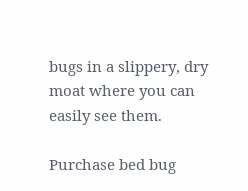bugs in a slippery, dry moat where you can easily see them.

Purchase bed bug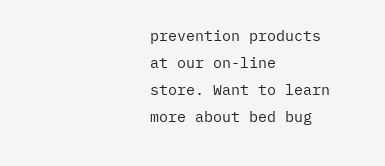prevention products at our on-line store. Want to learn more about bed bug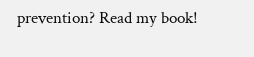prevention? Read my book!